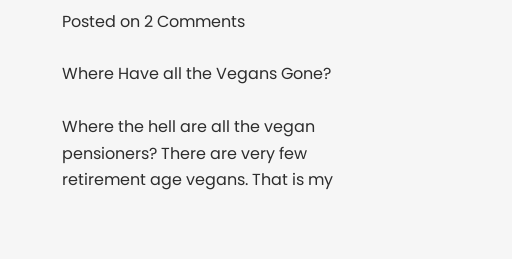Posted on 2 Comments

Where Have all the Vegans Gone?

Where the hell are all the vegan pensioners? There are very few retirement age vegans. That is my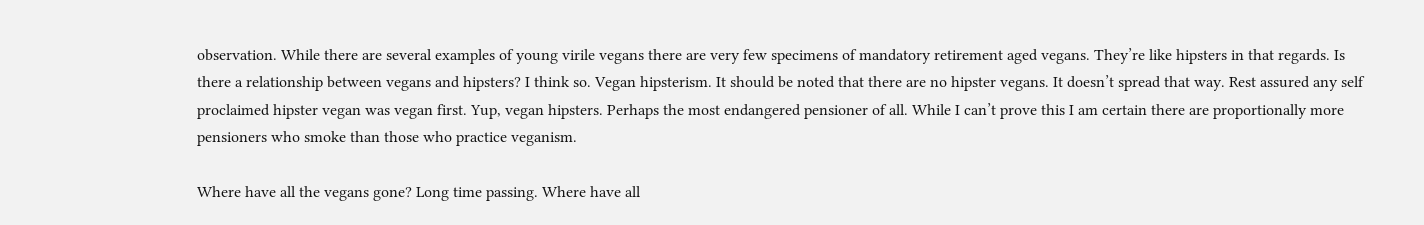observation. While there are several examples of young virile vegans there are very few specimens of mandatory retirement aged vegans. They’re like hipsters in that regards. Is there a relationship between vegans and hipsters? I think so. Vegan hipsterism. It should be noted that there are no hipster vegans. It doesn’t spread that way. Rest assured any self proclaimed hipster vegan was vegan first. Yup, vegan hipsters. Perhaps the most endangered pensioner of all. While I can’t prove this I am certain there are proportionally more pensioners who smoke than those who practice veganism.

Where have all the vegans gone? Long time passing. Where have all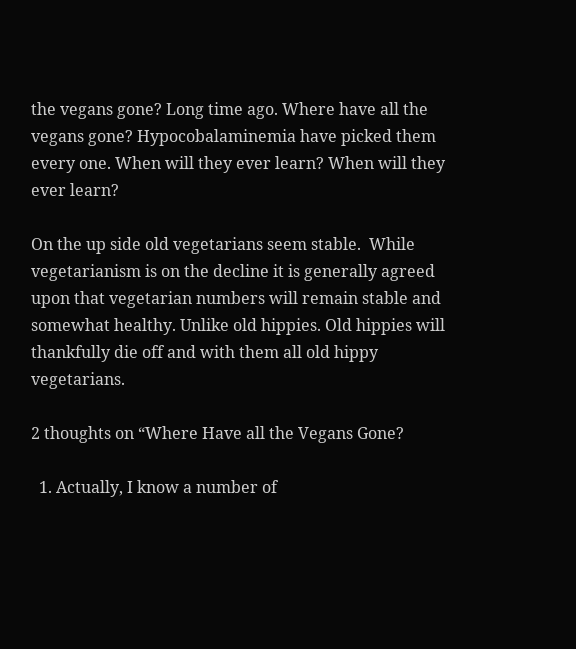the vegans gone? Long time ago. Where have all the vegans gone? Hypocobalaminemia have picked them every one. When will they ever learn? When will they ever learn?

On the up side old vegetarians seem stable.  While vegetarianism is on the decline it is generally agreed upon that vegetarian numbers will remain stable and somewhat healthy. Unlike old hippies. Old hippies will thankfully die off and with them all old hippy vegetarians.

2 thoughts on “Where Have all the Vegans Gone?

  1. Actually, I know a number of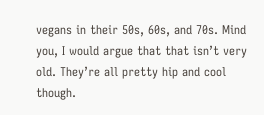vegans in their 50s, 60s, and 70s. Mind you, I would argue that that isn’t very old. They’re all pretty hip and cool though.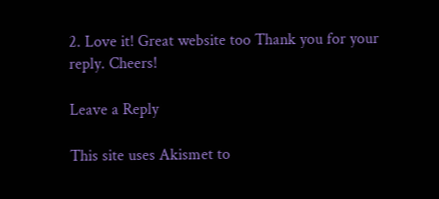2. Love it! Great website too Thank you for your reply. Cheers!

Leave a Reply

This site uses Akismet to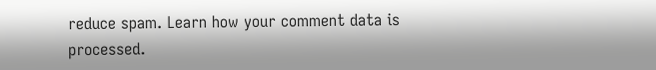reduce spam. Learn how your comment data is processed.